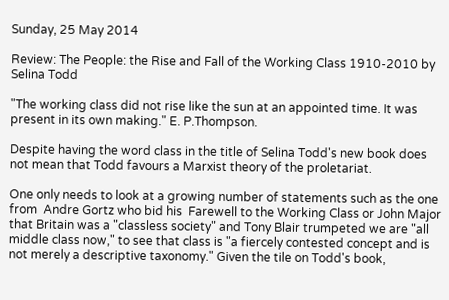Sunday, 25 May 2014

Review: The People: the Rise and Fall of the Working Class 1910-2010 by Selina Todd

"The working class did not rise like the sun at an appointed time. It was present in its own making." E. P.Thompson.

Despite having the word class in the title of Selina Todd's new book does not mean that Todd favours a Marxist theory of the proletariat.

One only needs to look at a growing number of statements such as the one from  Andre Gortz who bid his  Farewell to the Working Class or John Major that Britain was a "classless society" and Tony Blair trumpeted we are "all middle class now," to see that class is "a fiercely contested concept and is not merely a descriptive taxonomy." Given the tile on Todd's book,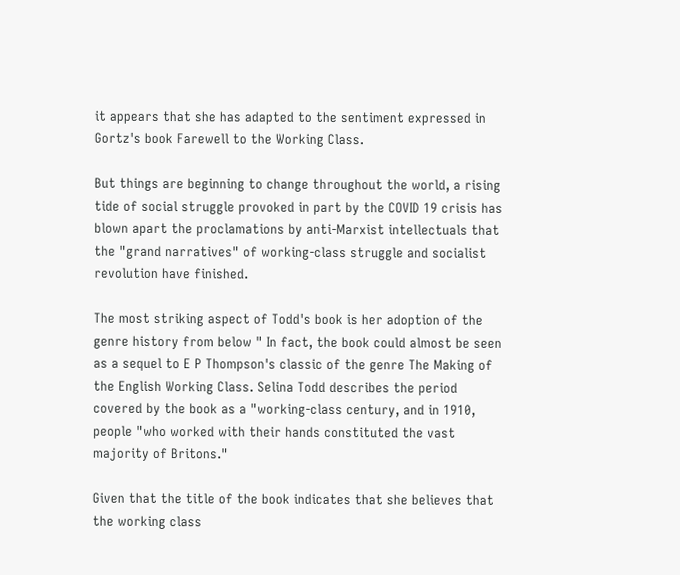it appears that she has adapted to the sentiment expressed in Gortz's book Farewell to the Working Class.

But things are beginning to change throughout the world, a rising tide of social struggle provoked in part by the COVID 19 crisis has blown apart the proclamations by anti-Marxist intellectuals that the "grand narratives" of working-class struggle and socialist revolution have finished.

The most striking aspect of Todd's book is her adoption of the genre history from below " In fact, the book could almost be seen as a sequel to E P Thompson's classic of the genre The Making of the English Working Class. Selina Todd describes the period covered by the book as a "working-class century, and in 1910, people "who worked with their hands constituted the vast majority of Britons."

Given that the title of the book indicates that she believes that the working class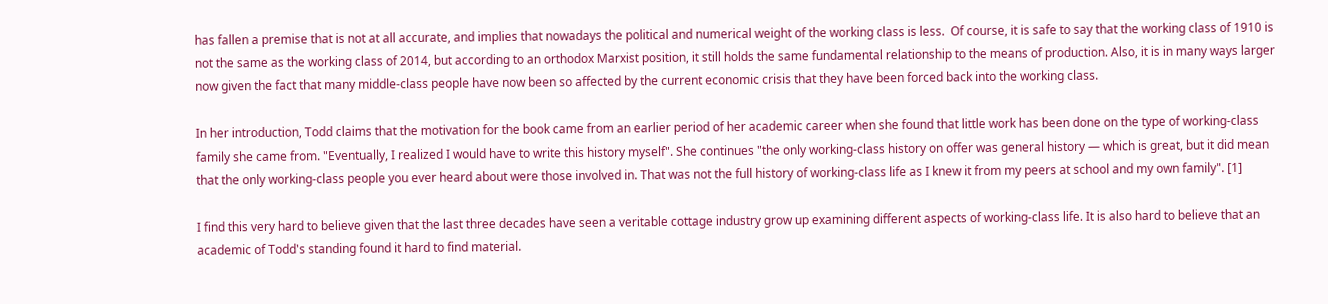has fallen a premise that is not at all accurate, and implies that nowadays the political and numerical weight of the working class is less.  Of course, it is safe to say that the working class of 1910 is not the same as the working class of 2014, but according to an orthodox Marxist position, it still holds the same fundamental relationship to the means of production. Also, it is in many ways larger now given the fact that many middle-class people have now been so affected by the current economic crisis that they have been forced back into the working class.

In her introduction, Todd claims that the motivation for the book came from an earlier period of her academic career when she found that little work has been done on the type of working-class family she came from. "Eventually, I realized I would have to write this history myself". She continues "the only working-class history on offer was general history — which is great, but it did mean that the only working-class people you ever heard about were those involved in. That was not the full history of working-class life as I knew it from my peers at school and my own family". [1]

I find this very hard to believe given that the last three decades have seen a veritable cottage industry grow up examining different aspects of working-class life. It is also hard to believe that an academic of Todd's standing found it hard to find material.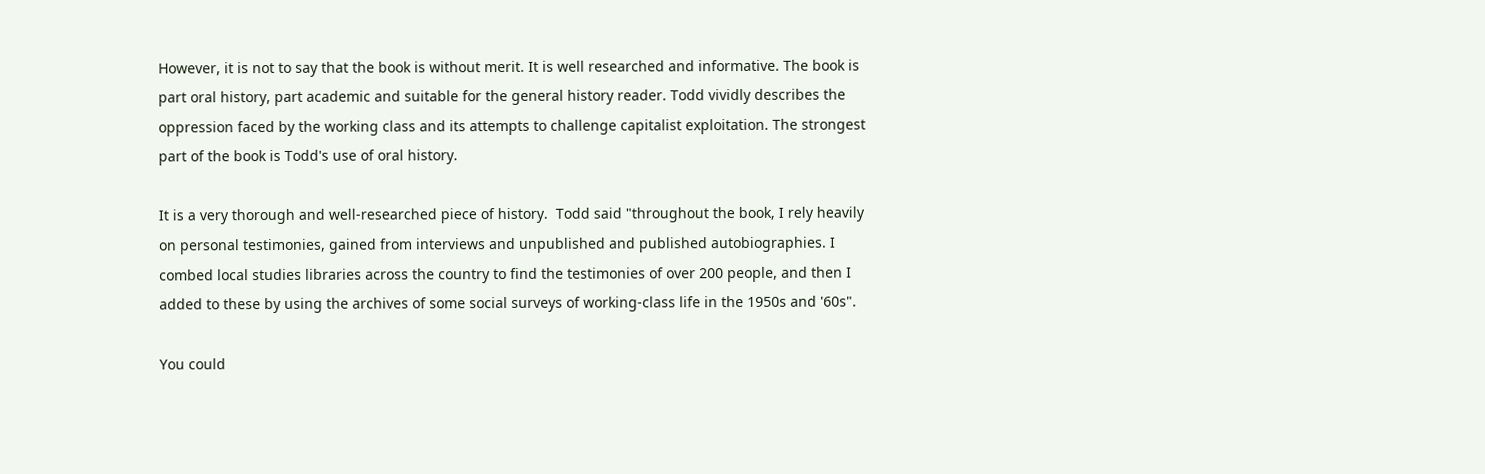However, it is not to say that the book is without merit. It is well researched and informative. The book is part oral history, part academic and suitable for the general history reader. Todd vividly describes the oppression faced by the working class and its attempts to challenge capitalist exploitation. The strongest part of the book is Todd's use of oral history.

It is a very thorough and well-researched piece of history.  Todd said "throughout the book, I rely heavily on personal testimonies, gained from interviews and unpublished and published autobiographies. I combed local studies libraries across the country to find the testimonies of over 200 people, and then I added to these by using the archives of some social surveys of working-class life in the 1950s and '60s".

You could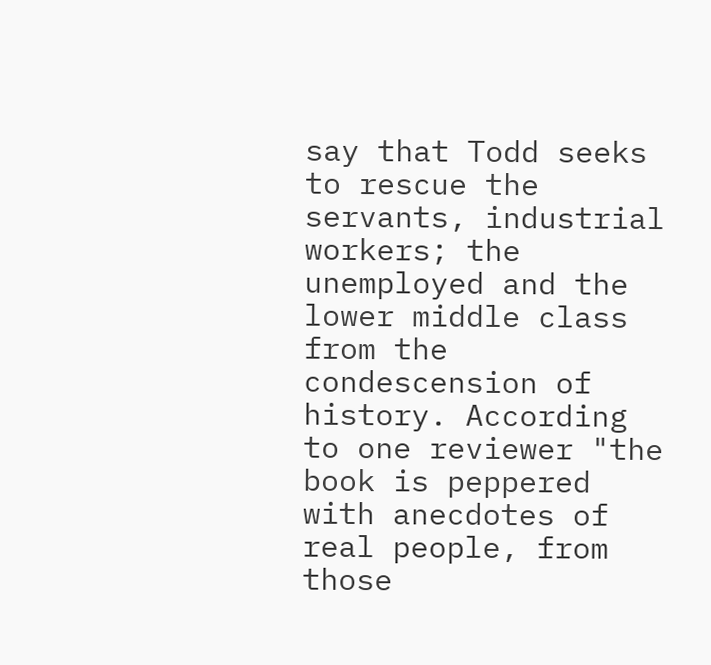say that Todd seeks to rescue the servants, industrial workers; the unemployed and the lower middle class from the condescension of history. According to one reviewer "the book is peppered with anecdotes of real people, from those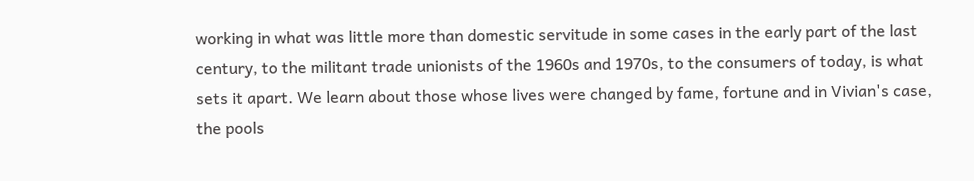working in what was little more than domestic servitude in some cases in the early part of the last century, to the militant trade unionists of the 1960s and 1970s, to the consumers of today, is what sets it apart. We learn about those whose lives were changed by fame, fortune and in Vivian's case, the pools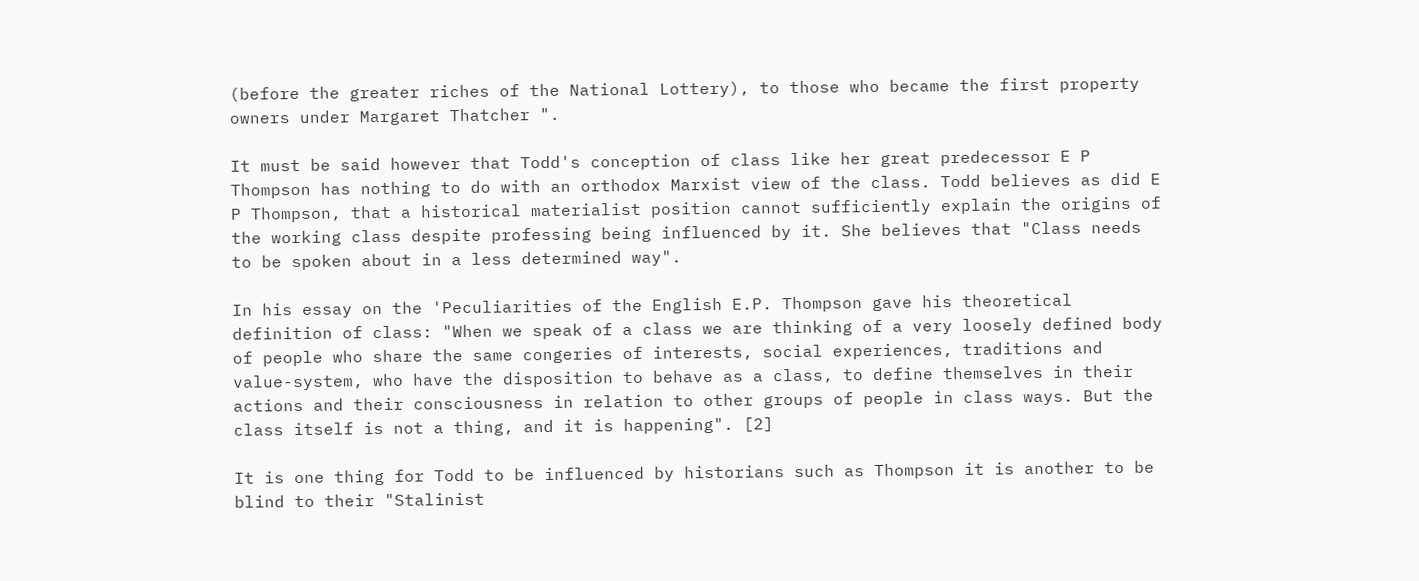(before the greater riches of the National Lottery), to those who became the first property owners under Margaret Thatcher ".

It must be said however that Todd's conception of class like her great predecessor E P Thompson has nothing to do with an orthodox Marxist view of the class. Todd believes as did E P Thompson, that a historical materialist position cannot sufficiently explain the origins of the working class despite professing being influenced by it. She believes that "Class needs to be spoken about in a less determined way".

In his essay on the 'Peculiarities of the English E.P. Thompson gave his theoretical definition of class: "When we speak of a class we are thinking of a very loosely defined body of people who share the same congeries of interests, social experiences, traditions and value-system, who have the disposition to behave as a class, to define themselves in their actions and their consciousness in relation to other groups of people in class ways. But the class itself is not a thing, and it is happening". [2]

It is one thing for Todd to be influenced by historians such as Thompson it is another to be blind to their "Stalinist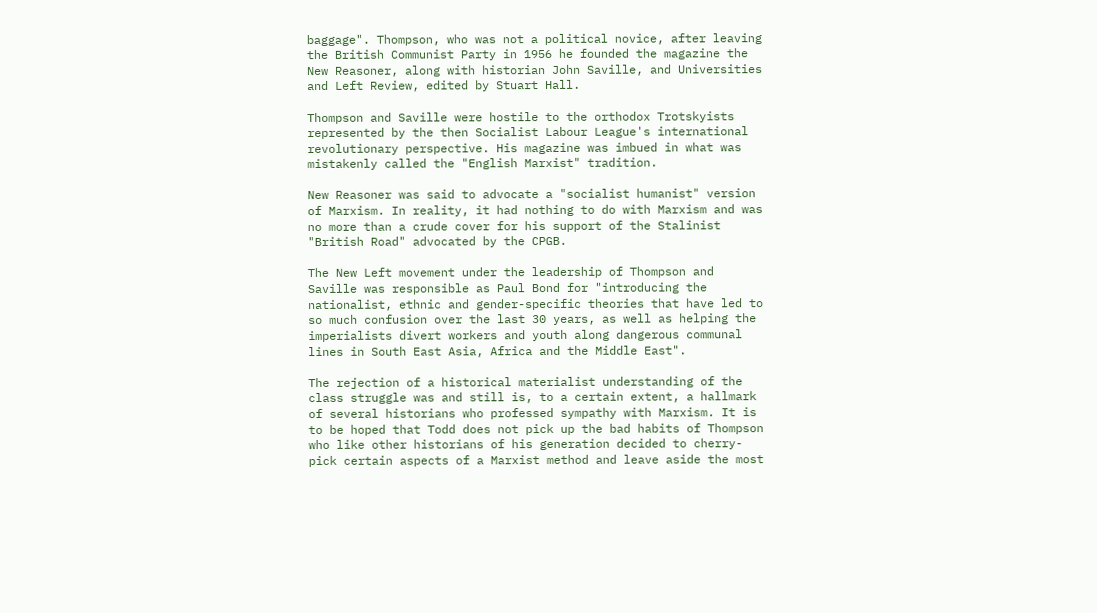baggage". Thompson, who was not a political novice, after leaving the British Communist Party in 1956 he founded the magazine the New Reasoner, along with historian John Saville, and Universities and Left Review, edited by Stuart Hall.

Thompson and Saville were hostile to the orthodox Trotskyists represented by the then Socialist Labour League's international revolutionary perspective. His magazine was imbued in what was mistakenly called the "English Marxist" tradition.

New Reasoner was said to advocate a "socialist humanist" version of Marxism. In reality, it had nothing to do with Marxism and was no more than a crude cover for his support of the Stalinist "British Road" advocated by the CPGB.

The New Left movement under the leadership of Thompson and Saville was responsible as Paul Bond for "introducing the nationalist, ethnic and gender-specific theories that have led to so much confusion over the last 30 years, as well as helping the imperialists divert workers and youth along dangerous communal lines in South East Asia, Africa and the Middle East".

The rejection of a historical materialist understanding of the class struggle was and still is, to a certain extent, a hallmark of several historians who professed sympathy with Marxism. It is to be hoped that Todd does not pick up the bad habits of Thompson who like other historians of his generation decided to cherry-pick certain aspects of a Marxist method and leave aside the most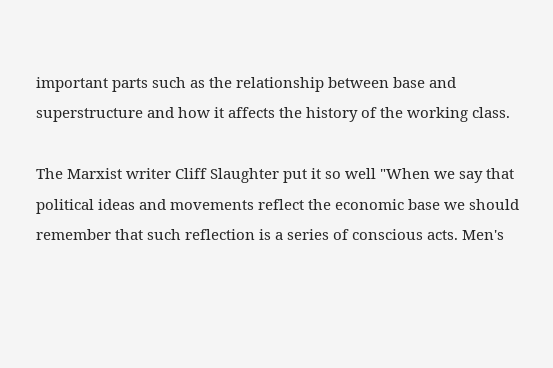important parts such as the relationship between base and superstructure and how it affects the history of the working class.

The Marxist writer Cliff Slaughter put it so well "When we say that political ideas and movements reflect the economic base we should remember that such reflection is a series of conscious acts. Men's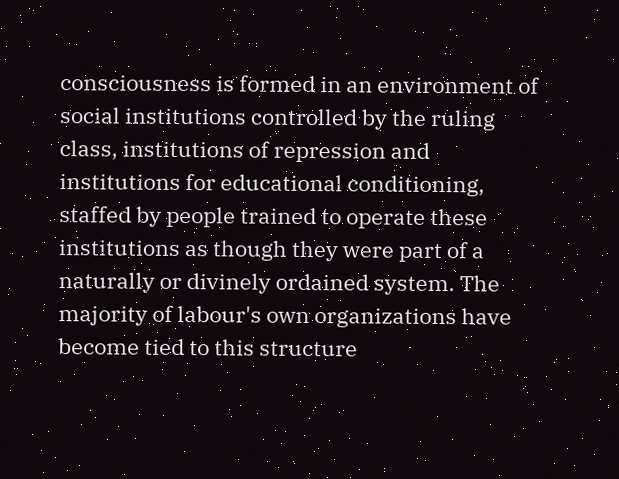consciousness is formed in an environment of social institutions controlled by the ruling class, institutions of repression and institutions for educational conditioning, staffed by people trained to operate these institutions as though they were part of a naturally or divinely ordained system. The majority of labour's own organizations have become tied to this structure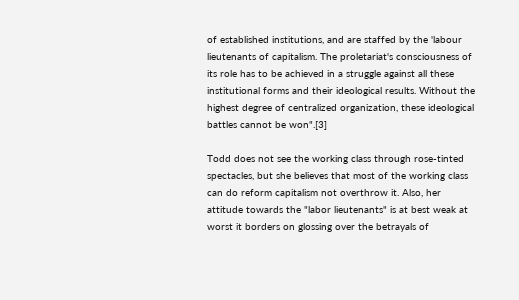of established institutions, and are staffed by the 'labour lieutenants of capitalism. The proletariat's consciousness of its role has to be achieved in a struggle against all these institutional forms and their ideological results. Without the highest degree of centralized organization, these ideological battles cannot be won".[3]

Todd does not see the working class through rose-tinted spectacles, but she believes that most of the working class can do reform capitalism not overthrow it. Also, her attitude towards the "labor lieutenants" is at best weak at worst it borders on glossing over the betrayals of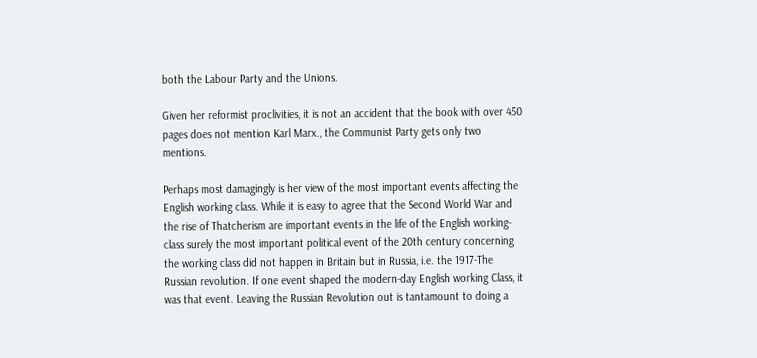both the Labour Party and the Unions.

Given her reformist proclivities, it is not an accident that the book with over 450 pages does not mention Karl Marx., the Communist Party gets only two mentions.

Perhaps most damagingly is her view of the most important events affecting the English working class. While it is easy to agree that the Second World War and the rise of Thatcherism are important events in the life of the English working-class surely the most important political event of the 20th century concerning the working class did not happen in Britain but in Russia, i.e. the 1917-The Russian revolution. If one event shaped the modern-day English working Class, it was that event. Leaving the Russian Revolution out is tantamount to doing a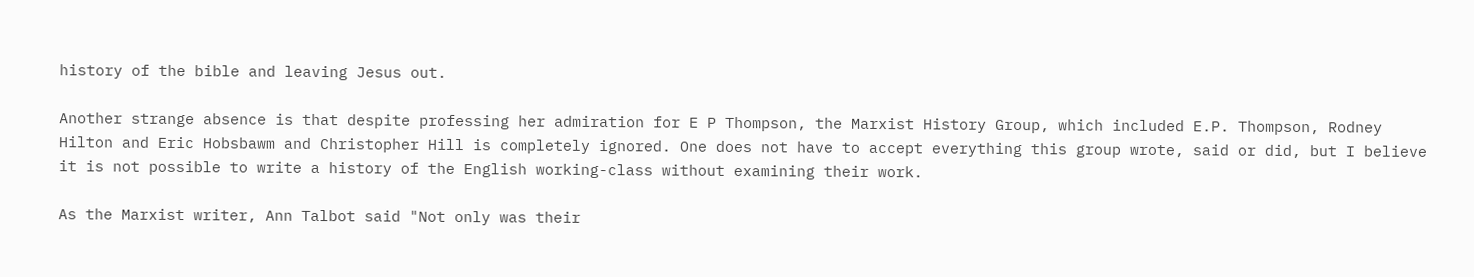history of the bible and leaving Jesus out.

Another strange absence is that despite professing her admiration for E P Thompson, the Marxist History Group, which included E.P. Thompson, Rodney Hilton and Eric Hobsbawm and Christopher Hill is completely ignored. One does not have to accept everything this group wrote, said or did, but I believe it is not possible to write a history of the English working-class without examining their work.

As the Marxist writer, Ann Talbot said "Not only was their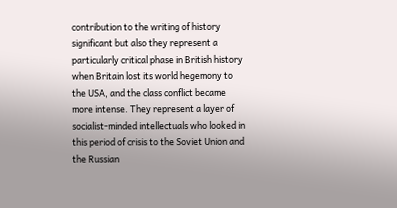contribution to the writing of history significant but also they represent a particularly critical phase in British history when Britain lost its world hegemony to the USA, and the class conflict became more intense. They represent a layer of socialist-minded intellectuals who looked in this period of crisis to the Soviet Union and the Russian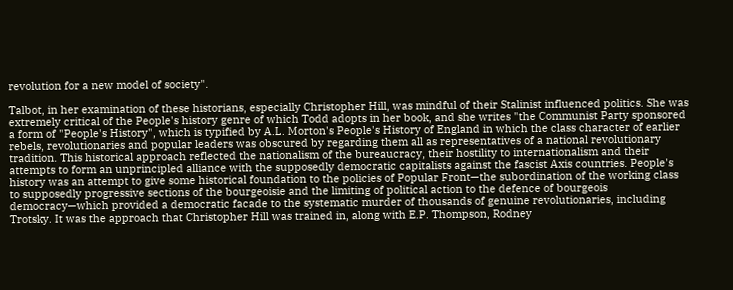revolution for a new model of society".

Talbot, in her examination of these historians, especially Christopher Hill, was mindful of their Stalinist influenced politics. She was extremely critical of the People's history genre of which Todd adopts in her book, and she writes "the Communist Party sponsored a form of "People's History", which is typified by A.L. Morton's People's History of England in which the class character of earlier rebels, revolutionaries and popular leaders was obscured by regarding them all as representatives of a national revolutionary tradition. This historical approach reflected the nationalism of the bureaucracy, their hostility to internationalism and their attempts to form an unprincipled alliance with the supposedly democratic capitalists against the fascist Axis countries. People's history was an attempt to give some historical foundation to the policies of Popular Front—the subordination of the working class to supposedly progressive sections of the bourgeoisie and the limiting of political action to the defence of bourgeois democracy—which provided a democratic facade to the systematic murder of thousands of genuine revolutionaries, including Trotsky. It was the approach that Christopher Hill was trained in, along with E.P. Thompson, Rodney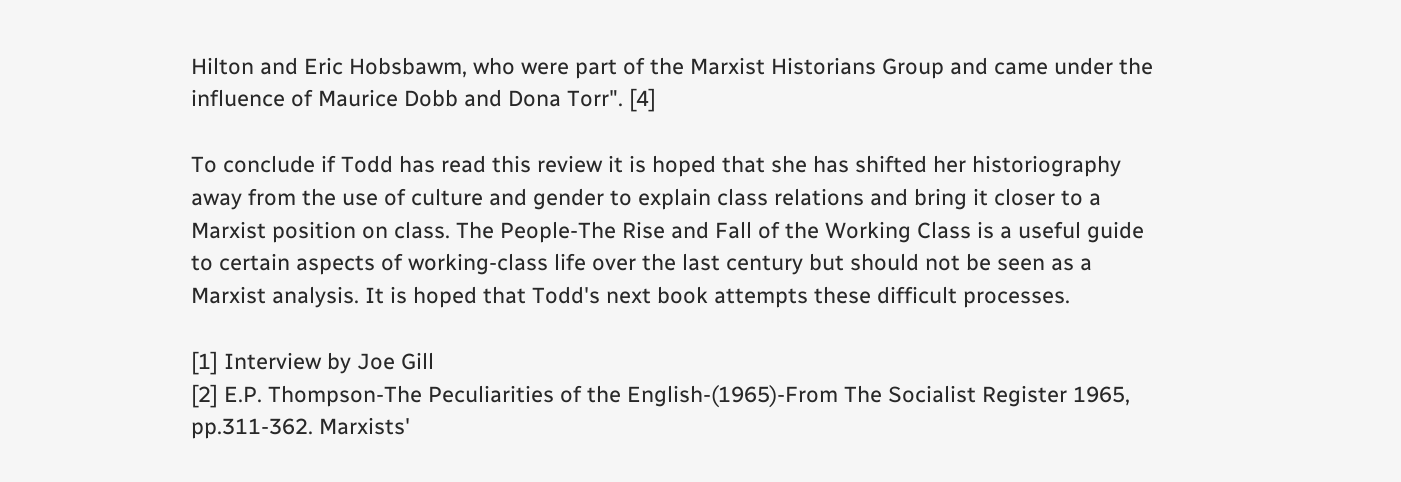Hilton and Eric Hobsbawm, who were part of the Marxist Historians Group and came under the influence of Maurice Dobb and Dona Torr". [4]

To conclude if Todd has read this review it is hoped that she has shifted her historiography away from the use of culture and gender to explain class relations and bring it closer to a Marxist position on class. The People-The Rise and Fall of the Working Class is a useful guide to certain aspects of working-class life over the last century but should not be seen as a Marxist analysis. It is hoped that Todd's next book attempts these difficult processes.

[1] Interview by Joe Gill
[2] E.P. Thompson-The Peculiarities of the English-(1965)-From The Socialist Register 1965, pp.311-362. Marxists'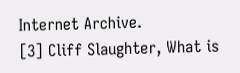Internet Archive.
[3] Cliff Slaughter, What is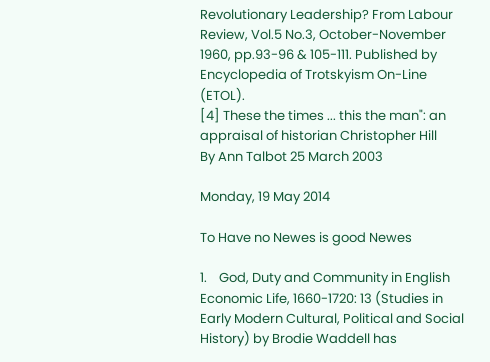Revolutionary Leadership? From Labour Review, Vol.5 No.3, October-November 1960, pp.93-96 & 105-111. Published by Encyclopedia of Trotskyism On-Line (ETOL).
[4] These the times ... this the man": an appraisal of historian Christopher Hill
By Ann Talbot 25 March 2003

Monday, 19 May 2014

To Have no Newes is good Newes

1.    God, Duty and Community in English Economic Life, 1660-1720: 13 (Studies in Early Modern Cultural, Political and Social History) by Brodie Waddell has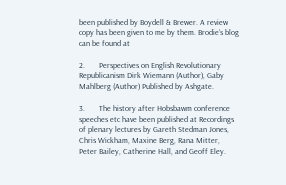been published by Boydell & Brewer. A review copy has been given to me by them. Brodie’s blog can be found at

2.       Perspectives on English Revolutionary Republicanism Dirk Wiemann (Author), Gaby Mahlberg (Author) Published by Ashgate.

3.       The history after Hobsbawm conference speeches etc have been published at Recordings of plenary lectures by Gareth Stedman Jones, Chris Wickham, Maxine Berg, Rana Mitter, Peter Bailey, Catherine Hall, and Geoff Eley.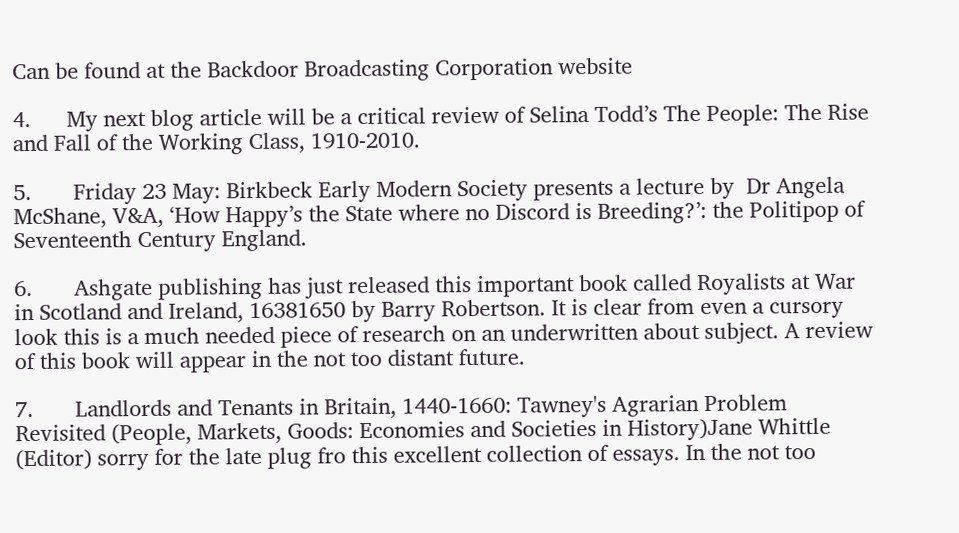Can be found at the Backdoor Broadcasting Corporation website

4.      My next blog article will be a critical review of Selina Todd’s The People: The Rise and Fall of the Working Class, 1910-2010.

5.       Friday 23 May: Birkbeck Early Modern Society presents a lecture by  Dr Angela McShane, V&A, ‘How Happy’s the State where no Discord is Breeding?’: the Politipop of Seventeenth Century England.

6.       Ashgate publishing has just released this important book called Royalists at War in Scotland and Ireland, 16381650 by Barry Robertson. It is clear from even a cursory look this is a much needed piece of research on an underwritten about subject. A review of this book will appear in the not too distant future.

7.       Landlords and Tenants in Britain, 1440-1660: Tawney's Agrarian Problem Revisited (People, Markets, Goods: Economies and Societies in History)Jane Whittle (Editor) sorry for the late plug fro this excellent collection of essays. In the not too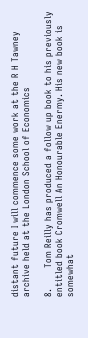distant future I will commence some work at the R H Tawney archive held at the London School of Economics

8.       Tom Reilly has produced a follow up book to his previously entitled book Cromwell An Honourable Enermy. His new book is somewhat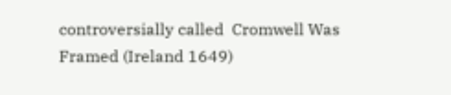controversially called  Cromwell Was Framed (Ireland 1649)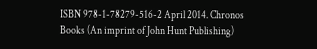ISBN 978-1-78279-516-2 April 2014. Chronos Books (An imprint of John Hunt Publishing)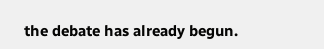the debate has already begun.